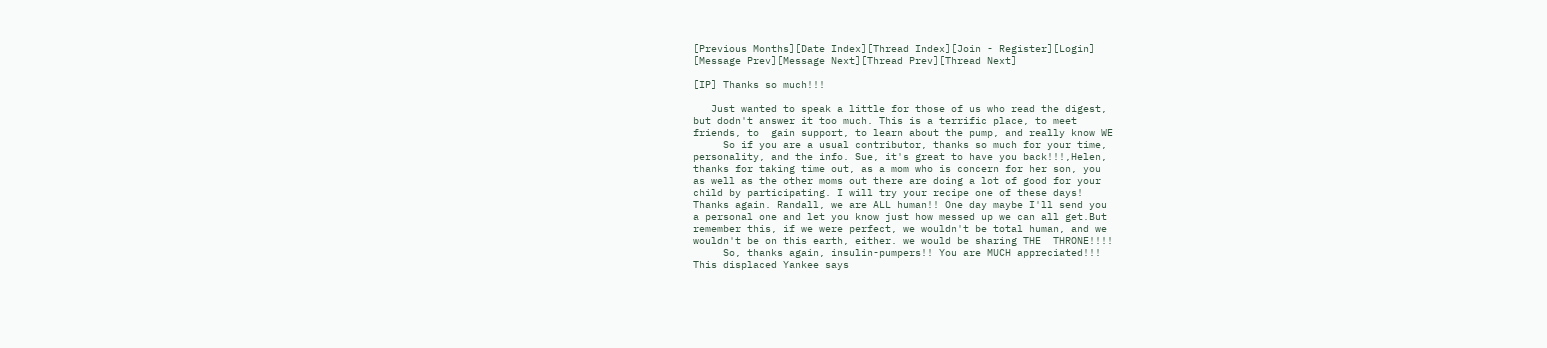[Previous Months][Date Index][Thread Index][Join - Register][Login]
[Message Prev][Message Next][Thread Prev][Thread Next]

[IP] Thanks so much!!!

   Just wanted to speak a little for those of us who read the digest,
but dodn't answer it too much. This is a terrific place, to meet
friends, to  gain support, to learn about the pump, and really know WE
     So if you are a usual contributor, thanks so much for your time,
personality, and the info. Sue, it's great to have you back!!!,Helen,
thanks for taking time out, as a mom who is concern for her son, you
as well as the other moms out there are doing a lot of good for your
child by participating. I will try your recipe one of these days!
Thanks again. Randall, we are ALL human!! One day maybe I'll send you
a personal one and let you know just how messed up we can all get.But
remember this, if we were perfect, we wouldn't be total human, and we
wouldn't be on this earth, either. we would be sharing THE  THRONE!!!!
     So, thanks again, insulin-pumpers!! You are MUCH appreciated!!!
This displaced Yankee says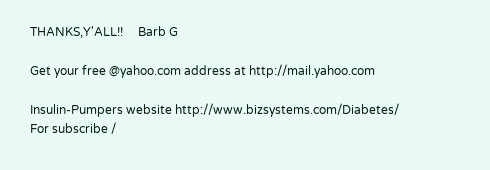THANKS,Y'ALL!!     Barb G

Get your free @yahoo.com address at http://mail.yahoo.com

Insulin-Pumpers website http://www.bizsystems.com/Diabetes/
For subscribe /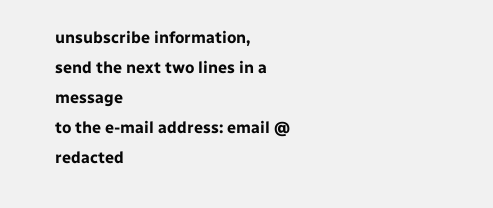unsubscribe information,
send the next two lines in a message
to the e-mail address: email @ redacted